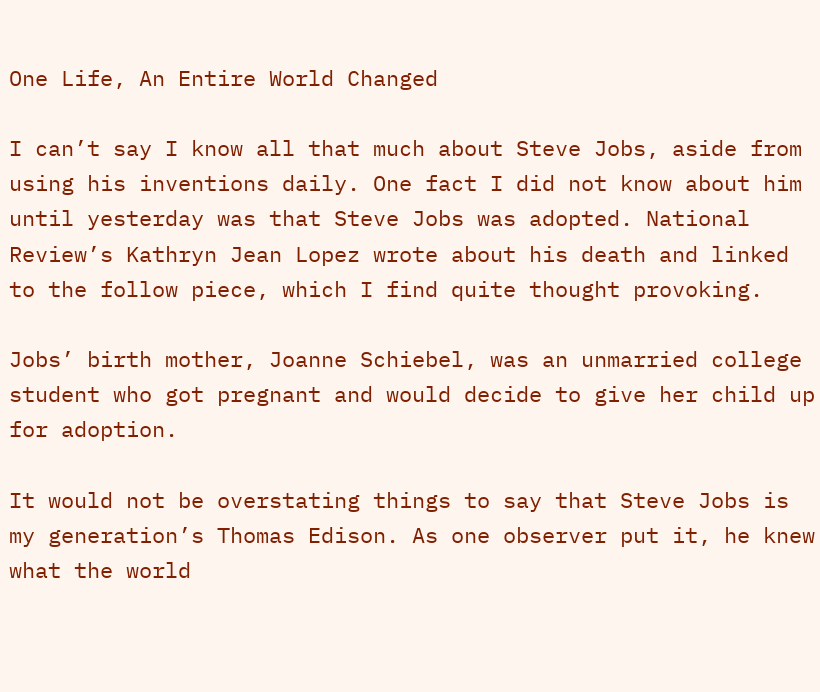One Life, An Entire World Changed

I can’t say I know all that much about Steve Jobs, aside from using his inventions daily. One fact I did not know about him until yesterday was that Steve Jobs was adopted. National Review’s Kathryn Jean Lopez wrote about his death and linked to the follow piece, which I find quite thought provoking.

Jobs’ birth mother, Joanne Schiebel, was an unmarried college student who got pregnant and would decide to give her child up for adoption.

It would not be overstating things to say that Steve Jobs is my generation’s Thomas Edison. As one observer put it, he knew what the world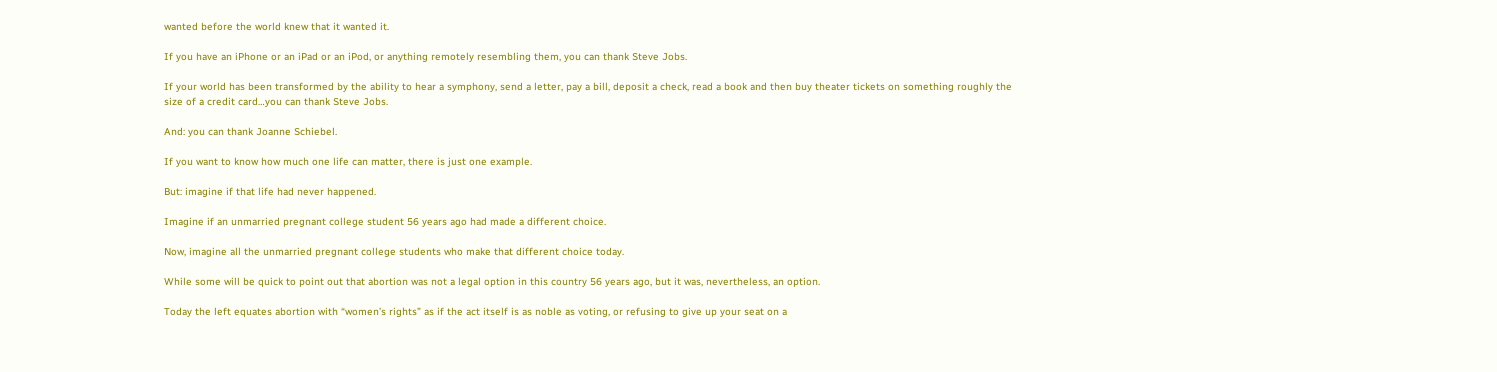wanted before the world knew that it wanted it.

If you have an iPhone or an iPad or an iPod, or anything remotely resembling them, you can thank Steve Jobs.

If your world has been transformed by the ability to hear a symphony, send a letter, pay a bill, deposit a check, read a book and then buy theater tickets on something roughly the size of a credit card…you can thank Steve Jobs.

And: you can thank Joanne Schiebel.

If you want to know how much one life can matter, there is just one example.

But: imagine if that life had never happened.

Imagine if an unmarried pregnant college student 56 years ago had made a different choice.

Now, imagine all the unmarried pregnant college students who make that different choice today.

While some will be quick to point out that abortion was not a legal option in this country 56 years ago, but it was, nevertheless, an option.

Today the left equates abortion with “women’s rights” as if the act itself is as noble as voting, or refusing to give up your seat on a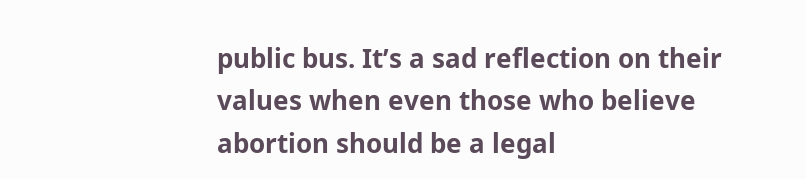public bus. It’s a sad reflection on their values when even those who believe abortion should be a legal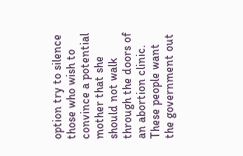option try to silence those who wish to convince a potential mother that she should not walk through the doors of an abortion clinic. These people want the government out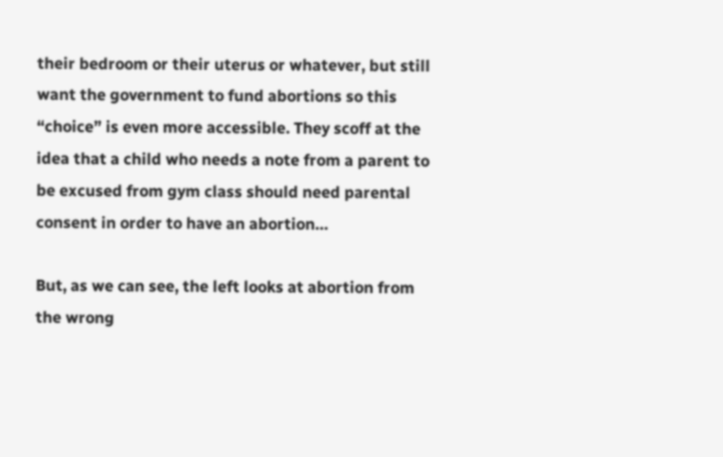their bedroom or their uterus or whatever, but still want the government to fund abortions so this “choice” is even more accessible. They scoff at the idea that a child who needs a note from a parent to be excused from gym class should need parental consent in order to have an abortion…

But, as we can see, the left looks at abortion from the wrong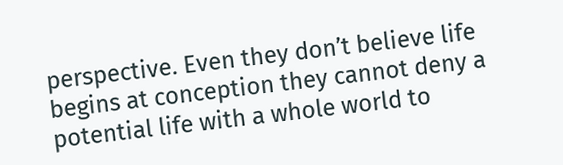perspective. Even they don’t believe life begins at conception they cannot deny a potential life with a whole world to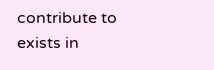contribute to exists in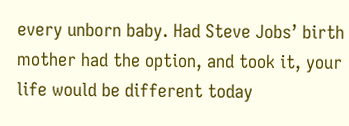every unborn baby. Had Steve Jobs’ birth mother had the option, and took it, your life would be different today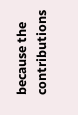because the contributions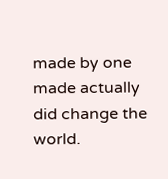made by one made actually did change the world.